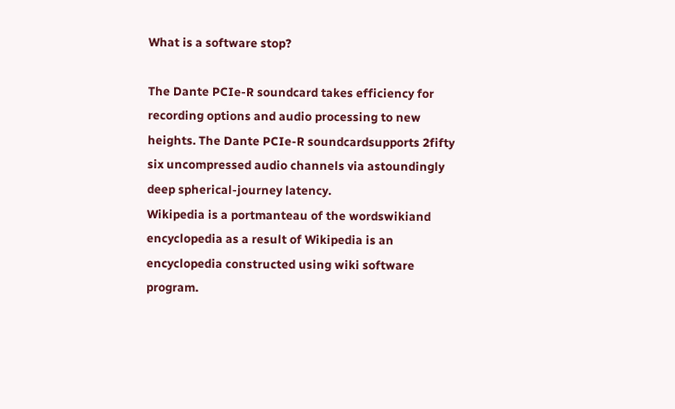What is a software stop?

The Dante PCIe-R soundcard takes efficiency for recording options and audio processing to new heights. The Dante PCIe-R soundcardsupports 2fifty six uncompressed audio channels via astoundingly deep spherical-journey latency.
Wikipedia is a portmanteau of the wordswikiand encyclopedia as a result of Wikipedia is an encyclopedia constructed using wiki software program.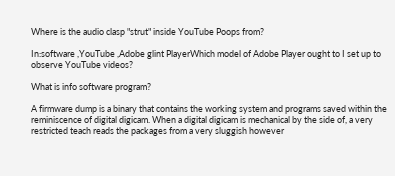Where is the audio clasp "strut" inside YouTube Poops from?

In:software ,YouTube ,Adobe glint PlayerWhich model of Adobe Player ought to I set up to observe YouTube videos?

What is info software program?

A firmware dump is a binary that contains the working system and programs saved within the reminiscence of digital digicam. When a digital digicam is mechanical by the side of, a very restricted teach reads the packages from a very sluggish however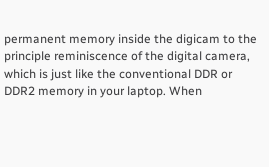permanent memory inside the digicam to the principle reminiscence of the digital camera, which is just like the conventional DDR or DDR2 memory in your laptop. When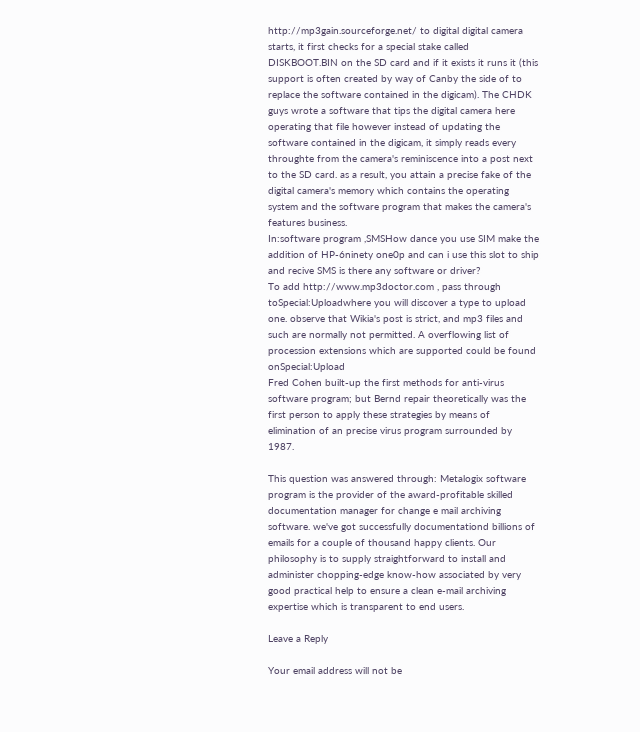http://mp3gain.sourceforge.net/ to digital digital camera starts, it first checks for a special stake called DISKBOOT.BIN on the SD card and if it exists it runs it (this support is often created by way of Canby the side of to replace the software contained in the digicam). The CHDK guys wrote a software that tips the digital camera here operating that file however instead of updating the software contained in the digicam, it simply reads every throughte from the camera's reminiscence into a post next to the SD card. as a result, you attain a precise fake of the digital camera's memory which contains the operating system and the software program that makes the camera's features business.
In:software program ,SMSHow dance you use SIM make the addition of HP-6ninety one0p and can i use this slot to ship and recive SMS is there any software or driver?
To add http://www.mp3doctor.com , pass through toSpecial:Uploadwhere you will discover a type to upload one. observe that Wikia's post is strict, and mp3 files and such are normally not permitted. A overflowing list of procession extensions which are supported could be found onSpecial:Upload
Fred Cohen built-up the first methods for anti-virus software program; but Bernd repair theoretically was the first person to apply these strategies by means of elimination of an precise virus program surrounded by 1987.

This question was answered through: Metalogix software program is the provider of the award-profitable skilled documentation manager for change e mail archiving software. we've got successfully documentationd billions of emails for a couple of thousand happy clients. Our philosophy is to supply straightforward to install and administer chopping-edge know-how associated by very good practical help to ensure a clean e-mail archiving expertise which is transparent to end users.

Leave a Reply

Your email address will not be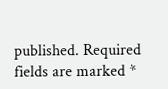published. Required fields are marked *